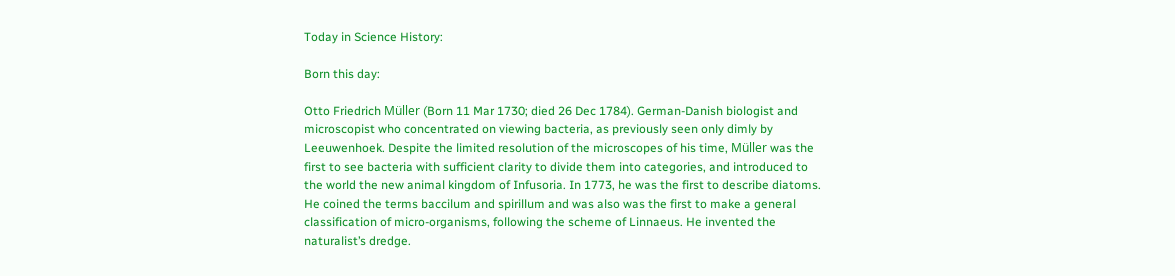Today in Science History:

Born this day:

Otto Friedrich Müller (Born 11 Mar 1730; died 26 Dec 1784). German-Danish biologist and microscopist who concentrated on viewing bacteria, as previously seen only dimly by Leeuwenhoek. Despite the limited resolution of the microscopes of his time, Müller was the first to see bacteria with sufficient clarity to divide them into categories, and introduced to the world the new animal kingdom of Infusoria. In 1773, he was the first to describe diatoms. He coined the terms baccilum and spirillum and was also was the first to make a general classification of micro-organisms, following the scheme of Linnaeus. He invented the naturalist’s dredge.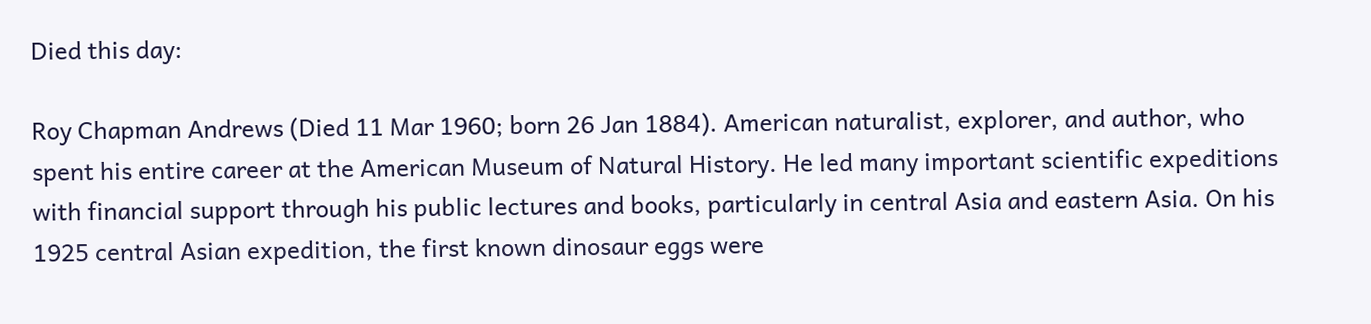Died this day:

Roy Chapman Andrews (Died 11 Mar 1960; born 26 Jan 1884). American naturalist, explorer, and author, who spent his entire career at the American Museum of Natural History. He led many important scientific expeditions with financial support through his public lectures and books, particularly in central Asia and eastern Asia. On his 1925 central Asian expedition, the first known dinosaur eggs were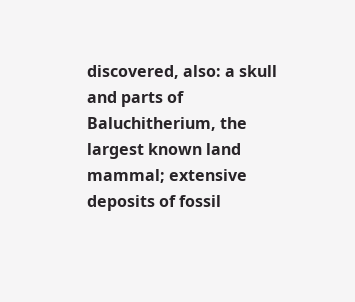discovered, also: a skull and parts of Baluchitherium, the largest known land mammal; extensive deposits of fossil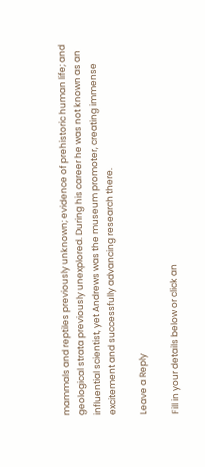mammals and reptiles previously unknown; evidence of prehistoric human life; and geological strata previously unexplored. During his career he was not known as an influential scientist, yet Andrews was the museum promoter, creating immense excitement and successfully advancing research there.

Leave a Reply

Fill in your details below or click an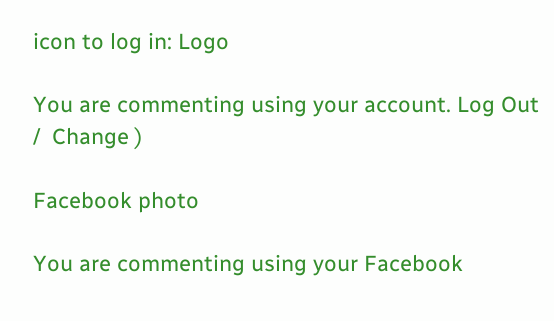icon to log in: Logo

You are commenting using your account. Log Out /  Change )

Facebook photo

You are commenting using your Facebook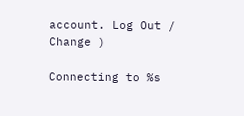account. Log Out /  Change )

Connecting to %s